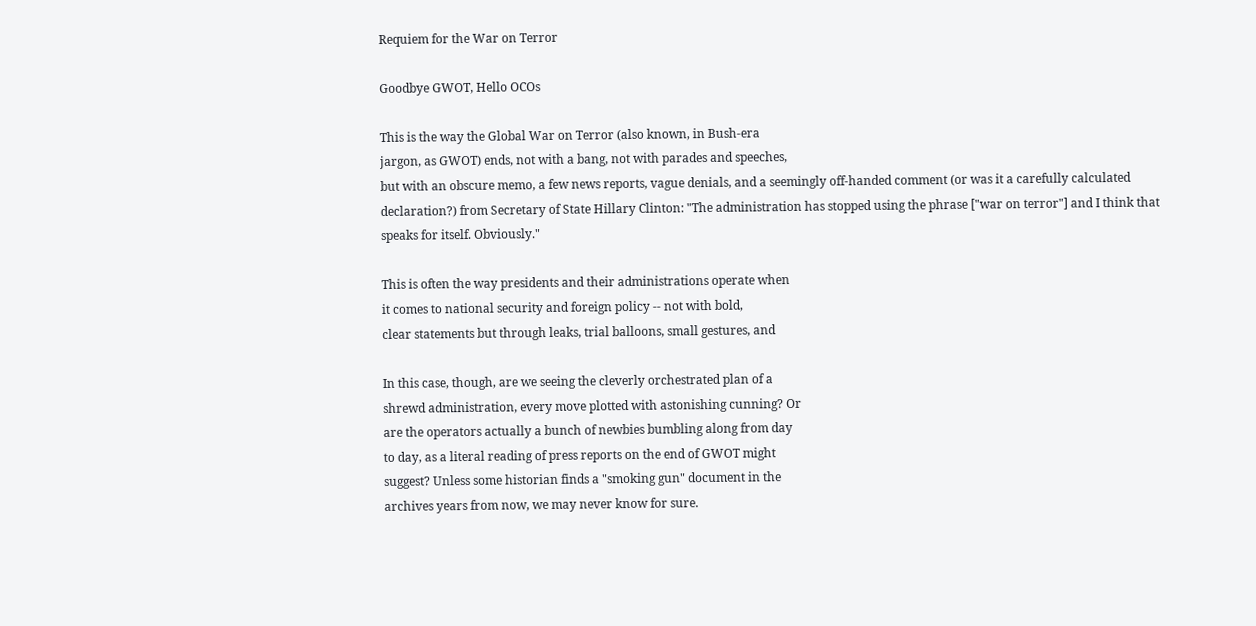Requiem for the War on Terror

Goodbye GWOT, Hello OCOs

This is the way the Global War on Terror (also known, in Bush-era
jargon, as GWOT) ends, not with a bang, not with parades and speeches,
but with an obscure memo, a few news reports, vague denials, and a seemingly off-handed comment (or was it a carefully calculated declaration?) from Secretary of State Hillary Clinton: "The administration has stopped using the phrase ["war on terror"] and I think that speaks for itself. Obviously."

This is often the way presidents and their administrations operate when
it comes to national security and foreign policy -- not with bold,
clear statements but through leaks, trial balloons, small gestures, and

In this case, though, are we seeing the cleverly orchestrated plan of a
shrewd administration, every move plotted with astonishing cunning? Or
are the operators actually a bunch of newbies bumbling along from day
to day, as a literal reading of press reports on the end of GWOT might
suggest? Unless some historian finds a "smoking gun" document in the
archives years from now, we may never know for sure.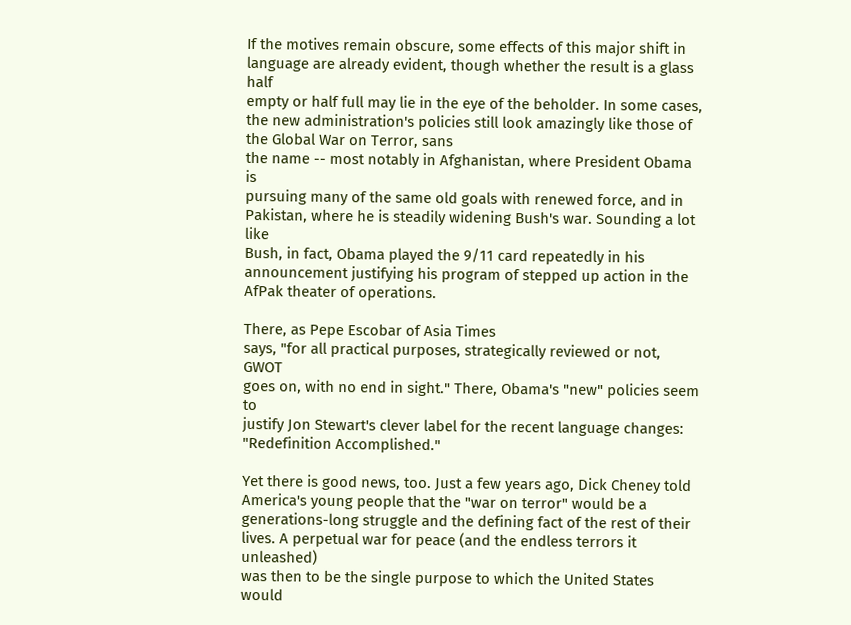If the motives remain obscure, some effects of this major shift in
language are already evident, though whether the result is a glass half
empty or half full may lie in the eye of the beholder. In some cases,
the new administration's policies still look amazingly like those of
the Global War on Terror, sans
the name -- most notably in Afghanistan, where President Obama is
pursuing many of the same old goals with renewed force, and in
Pakistan, where he is steadily widening Bush's war. Sounding a lot like
Bush, in fact, Obama played the 9/11 card repeatedly in his
announcement justifying his program of stepped up action in the AfPak theater of operations.

There, as Pepe Escobar of Asia Times
says, "for all practical purposes, strategically reviewed or not, GWOT
goes on, with no end in sight." There, Obama's "new" policies seem to
justify Jon Stewart's clever label for the recent language changes: "Redefinition Accomplished."

Yet there is good news, too. Just a few years ago, Dick Cheney told
America's young people that the "war on terror" would be a
generations-long struggle and the defining fact of the rest of their
lives. A perpetual war for peace (and the endless terrors it unleashed)
was then to be the single purpose to which the United States would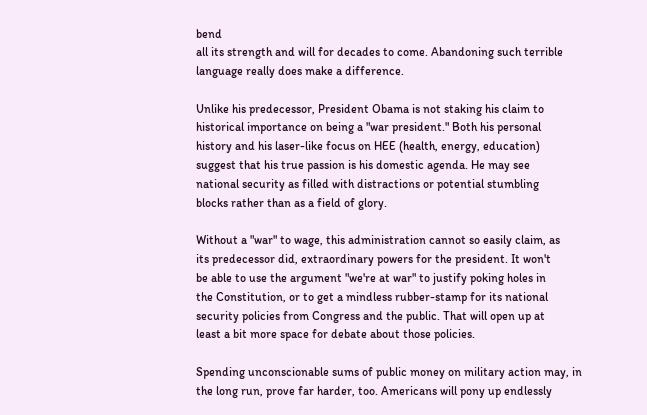bend
all its strength and will for decades to come. Abandoning such terrible
language really does make a difference.

Unlike his predecessor, President Obama is not staking his claim to
historical importance on being a "war president." Both his personal
history and his laser-like focus on HEE (health, energy, education)
suggest that his true passion is his domestic agenda. He may see
national security as filled with distractions or potential stumbling
blocks rather than as a field of glory.

Without a "war" to wage, this administration cannot so easily claim, as
its predecessor did, extraordinary powers for the president. It won't
be able to use the argument "we're at war" to justify poking holes in
the Constitution, or to get a mindless rubber-stamp for its national
security policies from Congress and the public. That will open up at
least a bit more space for debate about those policies.

Spending unconscionable sums of public money on military action may, in
the long run, prove far harder, too. Americans will pony up endlessly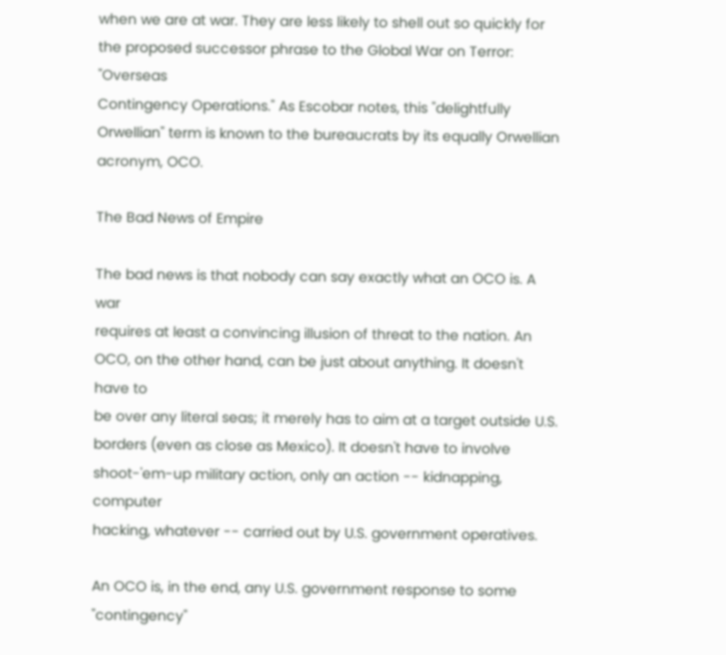when we are at war. They are less likely to shell out so quickly for
the proposed successor phrase to the Global War on Terror: "Overseas
Contingency Operations." As Escobar notes, this "delightfully
Orwellian" term is known to the bureaucrats by its equally Orwellian
acronym, OCO.

The Bad News of Empire

The bad news is that nobody can say exactly what an OCO is. A war
requires at least a convincing illusion of threat to the nation. An
OCO, on the other hand, can be just about anything. It doesn't have to
be over any literal seas; it merely has to aim at a target outside U.S.
borders (even as close as Mexico). It doesn't have to involve
shoot-'em-up military action, only an action -- kidnapping, computer
hacking, whatever -- carried out by U.S. government operatives.

An OCO is, in the end, any U.S. government response to some
"contingency"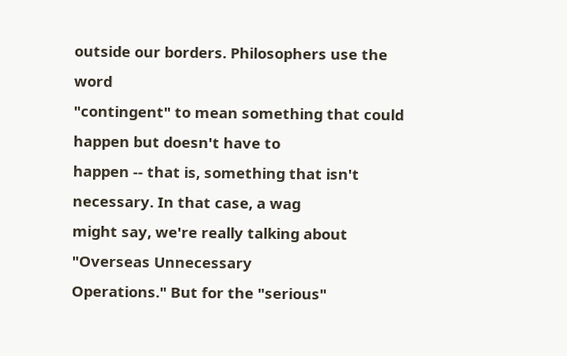outside our borders. Philosophers use the word
"contingent" to mean something that could happen but doesn't have to
happen -- that is, something that isn't necessary. In that case, a wag
might say, we're really talking about "Overseas Unnecessary
Operations." But for the "serious"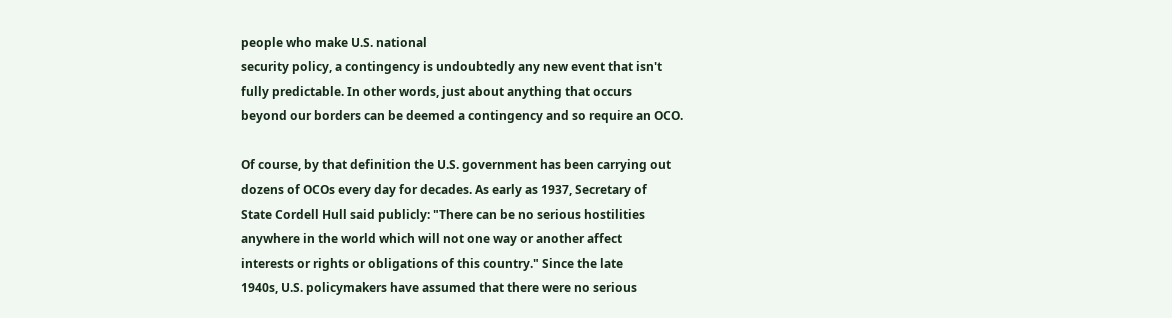people who make U.S. national
security policy, a contingency is undoubtedly any new event that isn't
fully predictable. In other words, just about anything that occurs
beyond our borders can be deemed a contingency and so require an OCO.

Of course, by that definition the U.S. government has been carrying out
dozens of OCOs every day for decades. As early as 1937, Secretary of
State Cordell Hull said publicly: "There can be no serious hostilities
anywhere in the world which will not one way or another affect
interests or rights or obligations of this country." Since the late
1940s, U.S. policymakers have assumed that there were no serious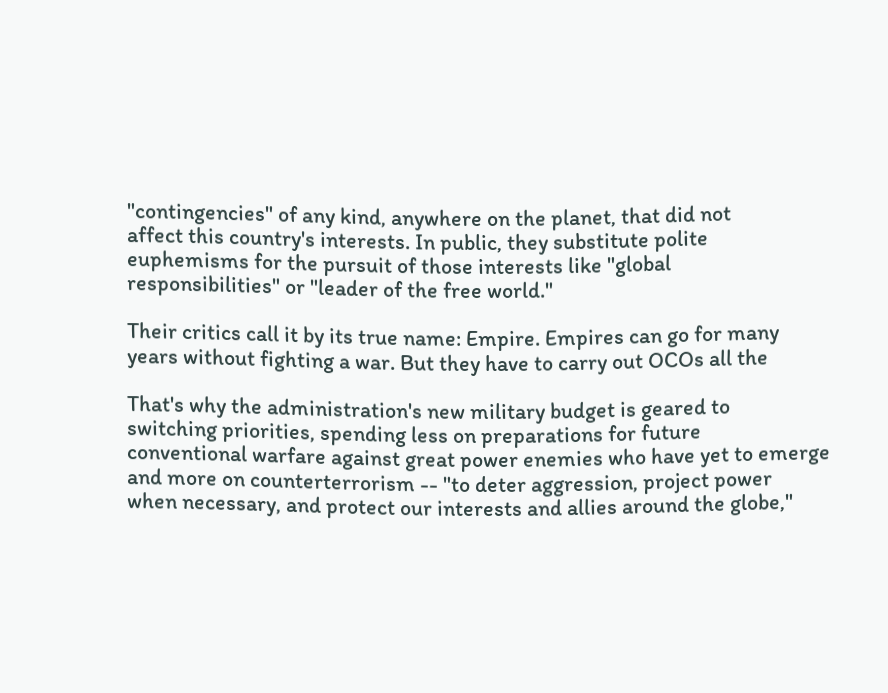"contingencies" of any kind, anywhere on the planet, that did not
affect this country's interests. In public, they substitute polite
euphemisms for the pursuit of those interests like "global
responsibilities" or "leader of the free world."

Their critics call it by its true name: Empire. Empires can go for many
years without fighting a war. But they have to carry out OCOs all the

That's why the administration's new military budget is geared to
switching priorities, spending less on preparations for future
conventional warfare against great power enemies who have yet to emerge
and more on counterterrorism -- "to deter aggression, project power
when necessary, and protect our interests and allies around the globe,"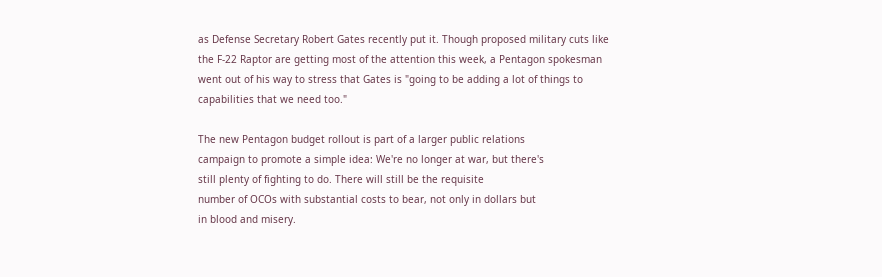as Defense Secretary Robert Gates recently put it. Though proposed military cuts like the F-22 Raptor are getting most of the attention this week, a Pentagon spokesman went out of his way to stress that Gates is "going to be adding a lot of things to capabilities that we need too."

The new Pentagon budget rollout is part of a larger public relations
campaign to promote a simple idea: We're no longer at war, but there's
still plenty of fighting to do. There will still be the requisite
number of OCOs with substantial costs to bear, not only in dollars but
in blood and misery.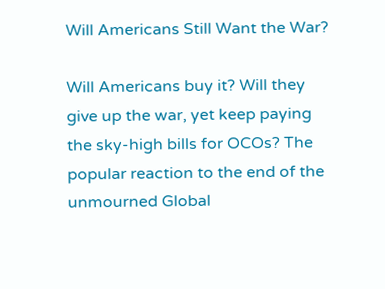Will Americans Still Want the War?

Will Americans buy it? Will they give up the war, yet keep paying
the sky-high bills for OCOs? The popular reaction to the end of the
unmourned Global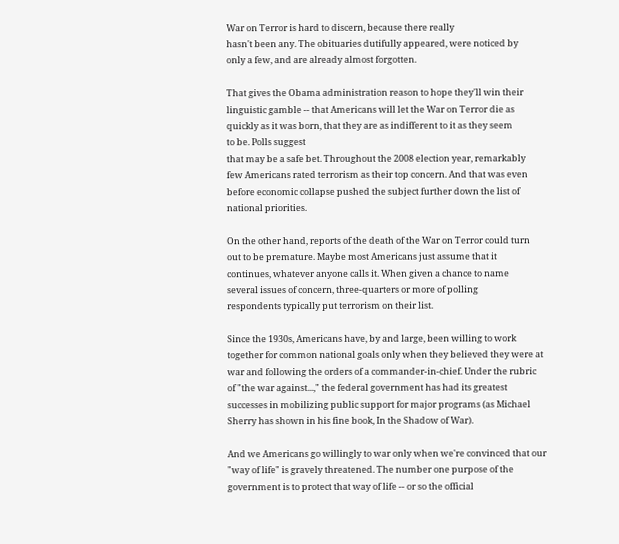War on Terror is hard to discern, because there really
hasn't been any. The obituaries dutifully appeared, were noticed by
only a few, and are already almost forgotten.

That gives the Obama administration reason to hope they'll win their
linguistic gamble -- that Americans will let the War on Terror die as
quickly as it was born, that they are as indifferent to it as they seem
to be. Polls suggest
that may be a safe bet. Throughout the 2008 election year, remarkably
few Americans rated terrorism as their top concern. And that was even
before economic collapse pushed the subject further down the list of
national priorities.

On the other hand, reports of the death of the War on Terror could turn
out to be premature. Maybe most Americans just assume that it
continues, whatever anyone calls it. When given a chance to name
several issues of concern, three-quarters or more of polling
respondents typically put terrorism on their list.

Since the 1930s, Americans have, by and large, been willing to work
together for common national goals only when they believed they were at
war and following the orders of a commander-in-chief. Under the rubric
of "the war against...," the federal government has had its greatest
successes in mobilizing public support for major programs (as Michael
Sherry has shown in his fine book, In the Shadow of War).

And we Americans go willingly to war only when we're convinced that our
"way of life" is gravely threatened. The number one purpose of the
government is to protect that way of life -- or so the official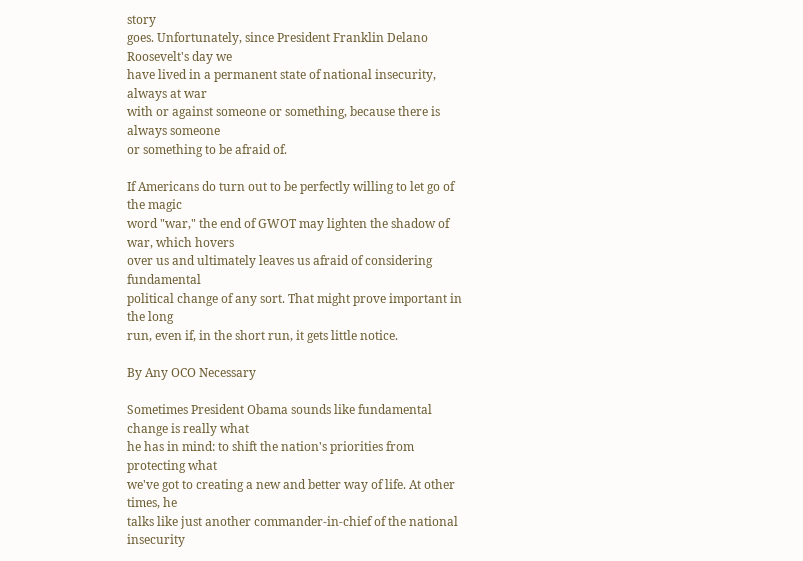story
goes. Unfortunately, since President Franklin Delano Roosevelt's day we
have lived in a permanent state of national insecurity, always at war
with or against someone or something, because there is always someone
or something to be afraid of.

If Americans do turn out to be perfectly willing to let go of the magic
word "war," the end of GWOT may lighten the shadow of war, which hovers
over us and ultimately leaves us afraid of considering fundamental
political change of any sort. That might prove important in the long
run, even if, in the short run, it gets little notice.

By Any OCO Necessary

Sometimes President Obama sounds like fundamental change is really what
he has in mind: to shift the nation's priorities from protecting what
we've got to creating a new and better way of life. At other times, he
talks like just another commander-in-chief of the national insecurity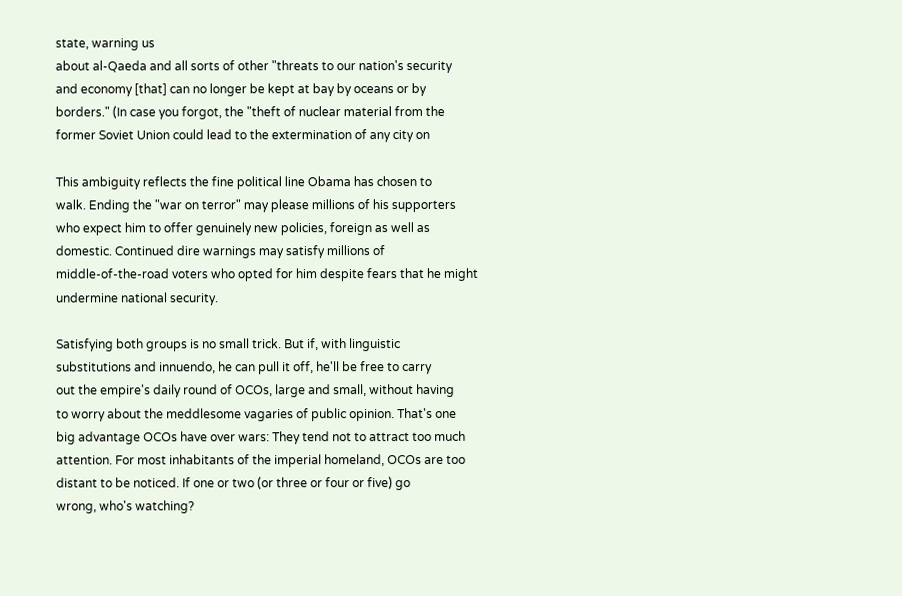state, warning us
about al-Qaeda and all sorts of other "threats to our nation's security
and economy [that] can no longer be kept at bay by oceans or by
borders." (In case you forgot, the "theft of nuclear material from the
former Soviet Union could lead to the extermination of any city on

This ambiguity reflects the fine political line Obama has chosen to
walk. Ending the "war on terror" may please millions of his supporters
who expect him to offer genuinely new policies, foreign as well as
domestic. Continued dire warnings may satisfy millions of
middle-of-the-road voters who opted for him despite fears that he might
undermine national security.

Satisfying both groups is no small trick. But if, with linguistic
substitutions and innuendo, he can pull it off, he'll be free to carry
out the empire's daily round of OCOs, large and small, without having
to worry about the meddlesome vagaries of public opinion. That's one
big advantage OCOs have over wars: They tend not to attract too much
attention. For most inhabitants of the imperial homeland, OCOs are too
distant to be noticed. If one or two (or three or four or five) go
wrong, who's watching?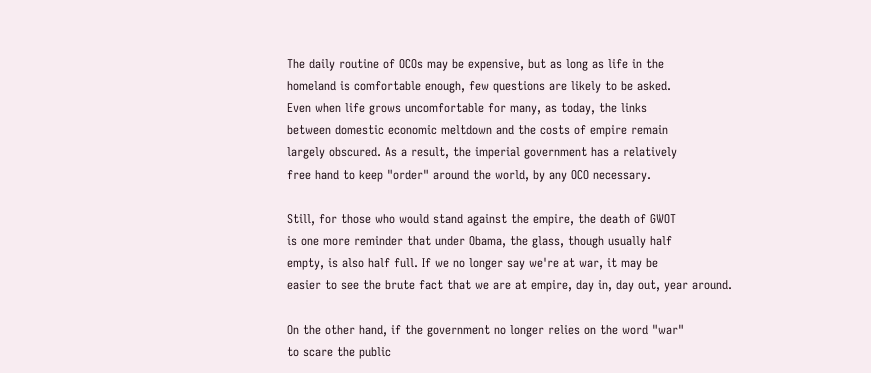The daily routine of OCOs may be expensive, but as long as life in the
homeland is comfortable enough, few questions are likely to be asked.
Even when life grows uncomfortable for many, as today, the links
between domestic economic meltdown and the costs of empire remain
largely obscured. As a result, the imperial government has a relatively
free hand to keep "order" around the world, by any OCO necessary.

Still, for those who would stand against the empire, the death of GWOT
is one more reminder that under Obama, the glass, though usually half
empty, is also half full. If we no longer say we're at war, it may be
easier to see the brute fact that we are at empire, day in, day out, year around.

On the other hand, if the government no longer relies on the word "war"
to scare the public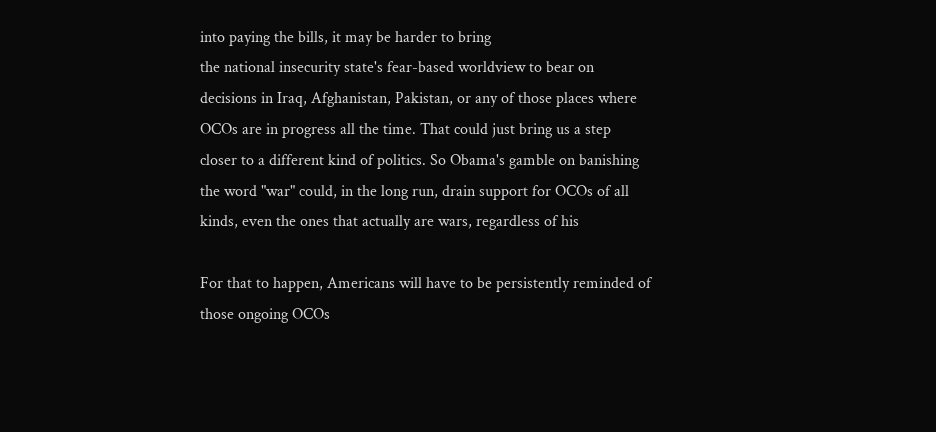into paying the bills, it may be harder to bring
the national insecurity state's fear-based worldview to bear on
decisions in Iraq, Afghanistan, Pakistan, or any of those places where
OCOs are in progress all the time. That could just bring us a step
closer to a different kind of politics. So Obama's gamble on banishing
the word "war" could, in the long run, drain support for OCOs of all
kinds, even the ones that actually are wars, regardless of his

For that to happen, Americans will have to be persistently reminded of
those ongoing OCOs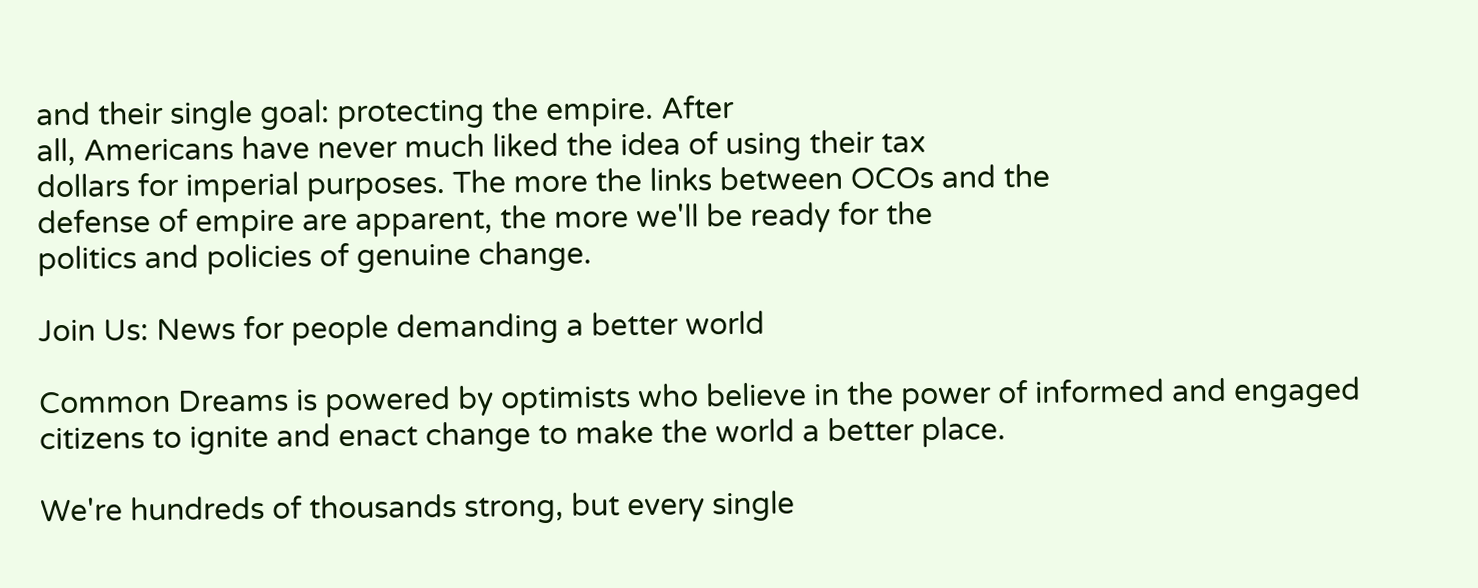and their single goal: protecting the empire. After
all, Americans have never much liked the idea of using their tax
dollars for imperial purposes. The more the links between OCOs and the
defense of empire are apparent, the more we'll be ready for the
politics and policies of genuine change.

Join Us: News for people demanding a better world

Common Dreams is powered by optimists who believe in the power of informed and engaged citizens to ignite and enact change to make the world a better place.

We're hundreds of thousands strong, but every single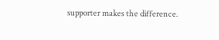supporter makes the difference.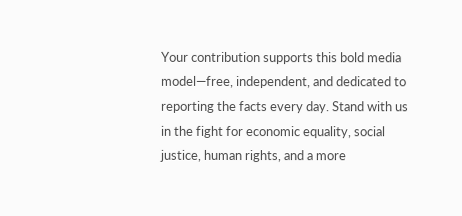Your contribution supports this bold media model—free, independent, and dedicated to reporting the facts every day. Stand with us in the fight for economic equality, social justice, human rights, and a more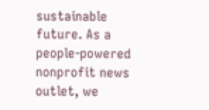sustainable future. As a people-powered nonprofit news outlet, we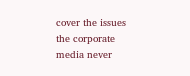cover the issues the corporate media never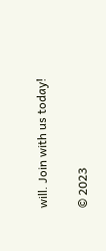will. Join with us today!

© 2023